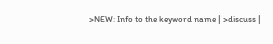>NEW: Info to the keyword name | >discuss |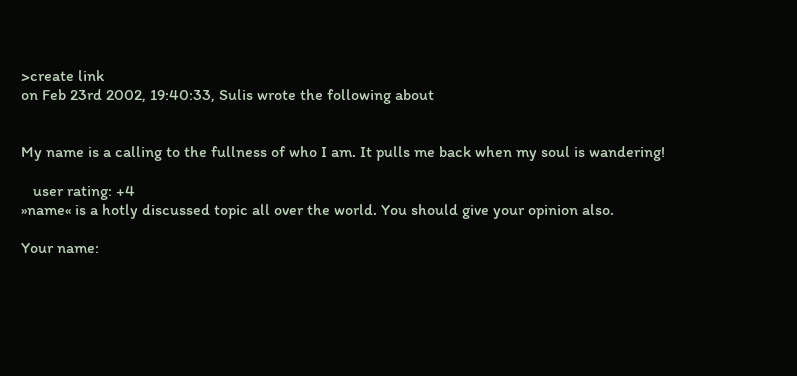>create link
on Feb 23rd 2002, 19:40:33, Sulis wrote the following about


My name is a calling to the fullness of who I am. It pulls me back when my soul is wandering!

   user rating: +4
»name« is a hotly discussed topic all over the world. You should give your opinion also.

Your name: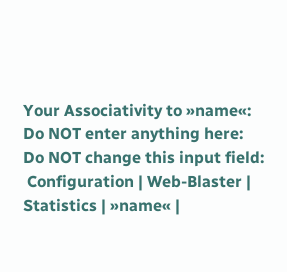Your Associativity to »name«:
Do NOT enter anything here:
Do NOT change this input field:
 Configuration | Web-Blaster | Statistics | »name« |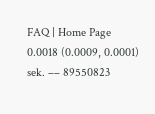FAQ | Home Page
0.0018 (0.0009, 0.0001) sek. –– 89550823